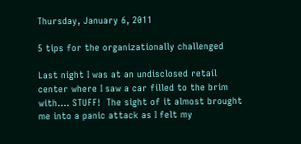Thursday, January 6, 2011

5 tips for the organizationally challenged

Last night I was at an undisclosed retail center where I saw a car filled to the brim with.... STUFF!  The sight of it almost brought me into a panic attack as I felt my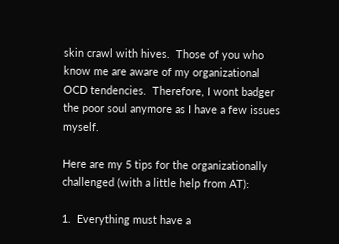skin crawl with hives.  Those of you who know me are aware of my organizational OCD tendencies.  Therefore, I wont badger the poor soul anymore as I have a few issues myself.

Here are my 5 tips for the organizationally challenged (with a little help from AT):

1.  Everything must have a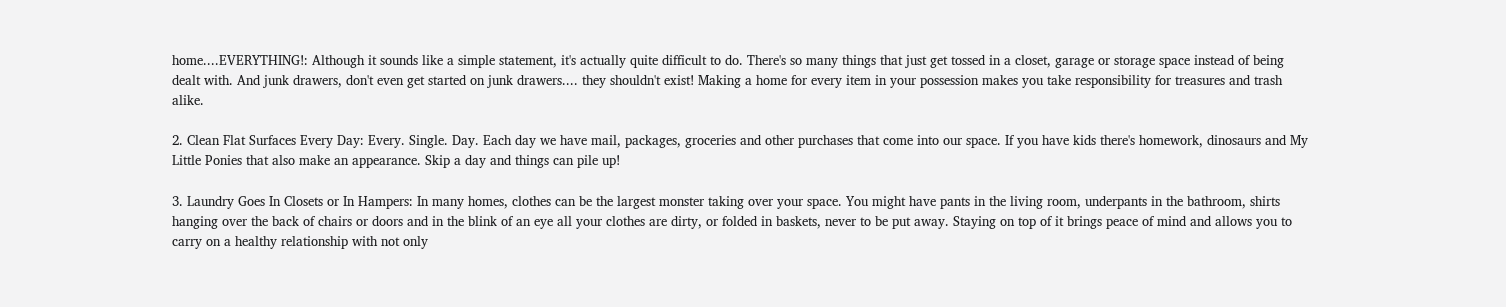home....EVERYTHING!: Although it sounds like a simple statement, it's actually quite difficult to do. There's so many things that just get tossed in a closet, garage or storage space instead of being dealt with. And junk drawers, don't even get started on junk drawers.... they shouldn't exist! Making a home for every item in your possession makes you take responsibility for treasures and trash alike.

2. Clean Flat Surfaces Every Day: Every. Single. Day. Each day we have mail, packages, groceries and other purchases that come into our space. If you have kids there's homework, dinosaurs and My Little Ponies that also make an appearance. Skip a day and things can pile up!

3. Laundry Goes In Closets or In Hampers: In many homes, clothes can be the largest monster taking over your space. You might have pants in the living room, underpants in the bathroom, shirts hanging over the back of chairs or doors and in the blink of an eye all your clothes are dirty, or folded in baskets, never to be put away. Staying on top of it brings peace of mind and allows you to carry on a healthy relationship with not only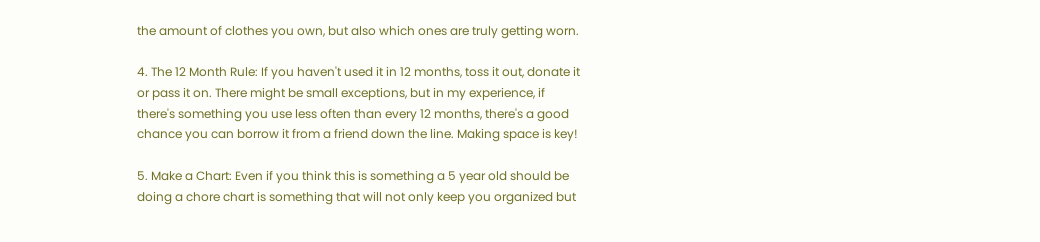the amount of clothes you own, but also which ones are truly getting worn.

4. The 12 Month Rule: If you haven't used it in 12 months, toss it out, donate it or pass it on. There might be small exceptions, but in my experience, if there's something you use less often than every 12 months, there's a good chance you can borrow it from a friend down the line. Making space is key!

5. Make a Chart: Even if you think this is something a 5 year old should be doing a chore chart is something that will not only keep you organized but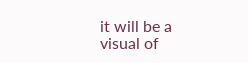it will be a visual of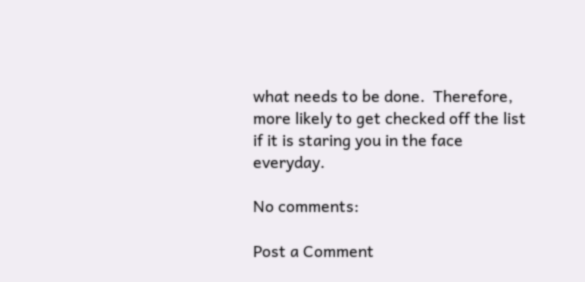what needs to be done.  Therefore, more likely to get checked off the list if it is staring you in the face everyday.

No comments:

Post a Comment